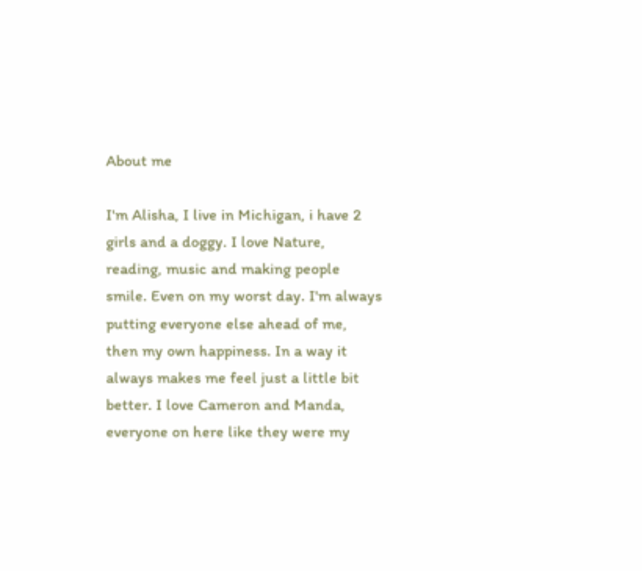About me

I'm Alisha, I live in Michigan, i have 2 girls and a doggy. I love Nature, reading, music and making people smile. Even on my worst day. I'm always putting everyone else ahead of me, then my own happiness. In a way it always makes me feel just a little bit better. I love Cameron and Manda, everyone on here like they were my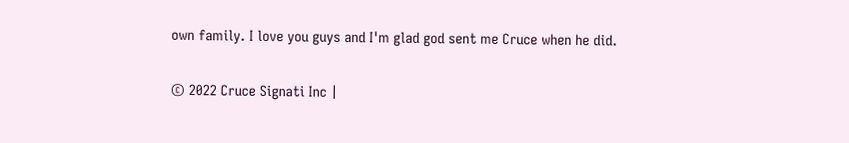own family. I love you guys and I'm glad god sent me Cruce when he did.

© 2022 Cruce Signati Inc |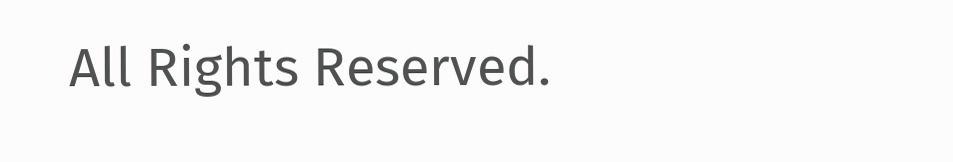All Rights Reserved.